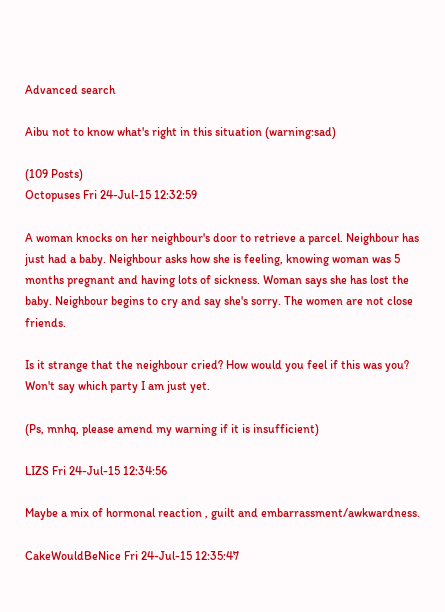Advanced search

Aibu not to know what's right in this situation (warning:sad)

(109 Posts)
Octopuses Fri 24-Jul-15 12:32:59

A woman knocks on her neighbour's door to retrieve a parcel. Neighbour has just had a baby. Neighbour asks how she is feeling, knowing woman was 5 months pregnant and having lots of sickness. Woman says she has lost the baby. Neighbour begins to cry and say she's sorry. The women are not close friends.

Is it strange that the neighbour cried? How would you feel if this was you? Won't say which party I am just yet.

(Ps, mnhq, please amend my warning if it is insufficient)

LIZS Fri 24-Jul-15 12:34:56

Maybe a mix of hormonal reaction , guilt and embarrassment/awkwardness.

CakeWouldBeNice Fri 24-Jul-15 12:35:47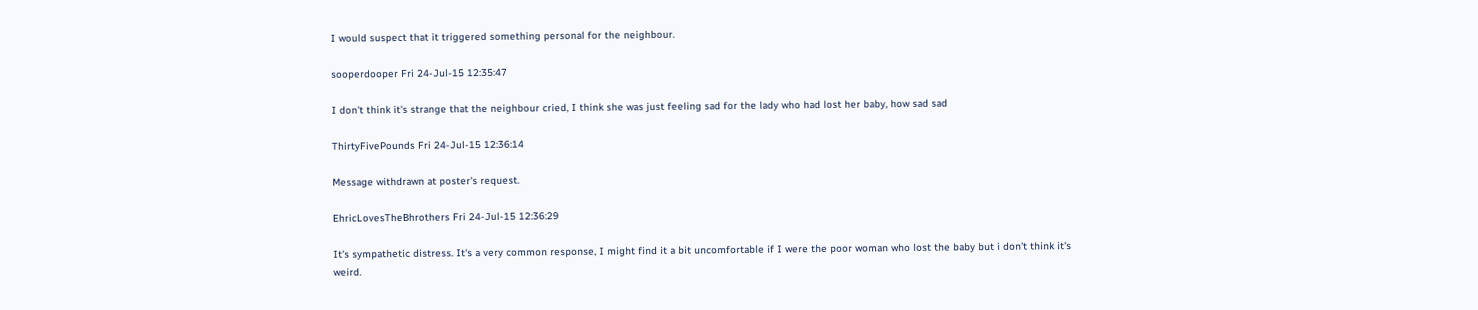I would suspect that it triggered something personal for the neighbour.

sooperdooper Fri 24-Jul-15 12:35:47

I don't think it's strange that the neighbour cried, I think she was just feeling sad for the lady who had lost her baby, how sad sad

ThirtyFivePounds Fri 24-Jul-15 12:36:14

Message withdrawn at poster's request.

EhricLovesTheBhrothers Fri 24-Jul-15 12:36:29

It's sympathetic distress. It's a very common response, I might find it a bit uncomfortable if I were the poor woman who lost the baby but i don't think it's weird.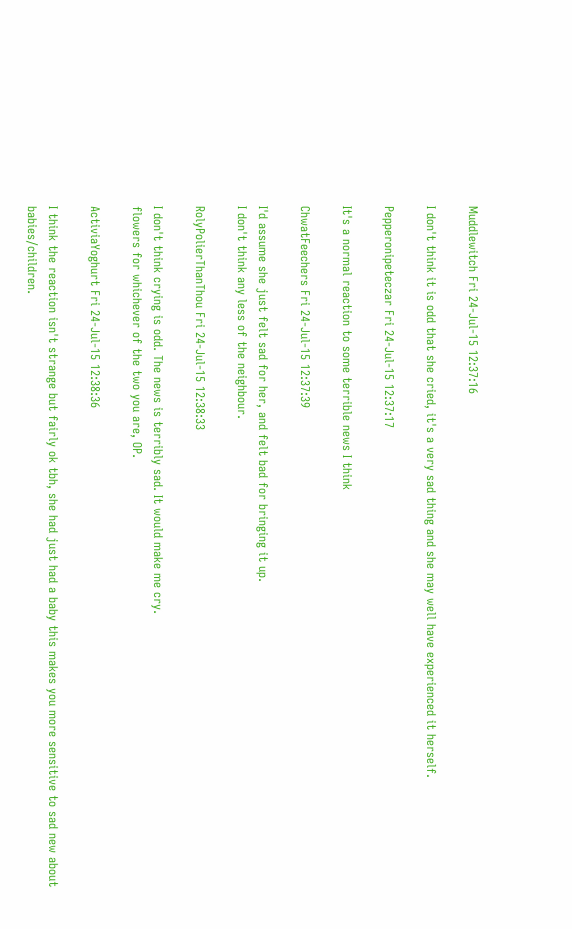Muddlewitch Fri 24-Jul-15 12:37:16

I don't think it is odd that she cried, it's a very sad thing and she may well have experienced it herself.

Pepperonipeteczar Fri 24-Jul-15 12:37:17

It's a normal reaction to some terrible news I think

ChwatFeechers Fri 24-Jul-15 12:37:39

I'd assume she just felt sad for her, and felt bad for bringing it up.
I don't think any less of the neighbour.

RolyPolierThanThou Fri 24-Jul-15 12:38:33

I don't think crying is odd. The news is terribly sad. It would make me cry.
flowers for whichever of the two you are, OP.

ActiviaYoghurt Fri 24-Jul-15 12:38:36

I think the reaction isn't strange but fairly ok tbh, she had just had a baby this makes you more sensitive to sad new about babies/children.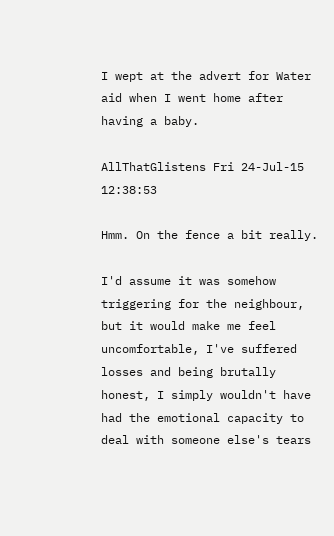I wept at the advert for Water aid when I went home after having a baby.

AllThatGlistens Fri 24-Jul-15 12:38:53

Hmm. On the fence a bit really.

I'd assume it was somehow triggering for the neighbour, but it would make me feel uncomfortable, I've suffered losses and being brutally honest, I simply wouldn't have had the emotional capacity to deal with someone else's tears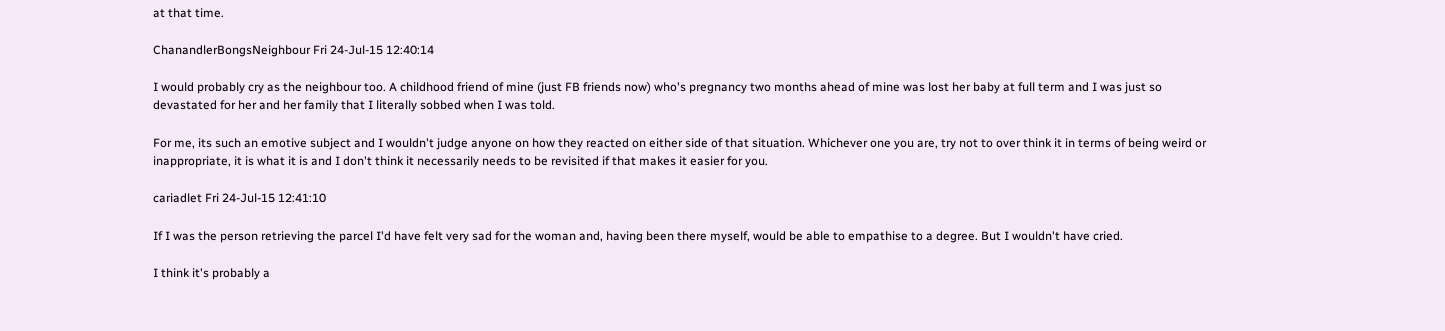at that time.

ChanandlerBongsNeighbour Fri 24-Jul-15 12:40:14

I would probably cry as the neighbour too. A childhood friend of mine (just FB friends now) who's pregnancy two months ahead of mine was lost her baby at full term and I was just so devastated for her and her family that I literally sobbed when I was told.

For me, its such an emotive subject and I wouldn't judge anyone on how they reacted on either side of that situation. Whichever one you are, try not to over think it in terms of being weird or inappropriate, it is what it is and I don't think it necessarily needs to be revisited if that makes it easier for you.

cariadlet Fri 24-Jul-15 12:41:10

If I was the person retrieving the parcel I'd have felt very sad for the woman and, having been there myself, would be able to empathise to a degree. But I wouldn't have cried.

I think it's probably a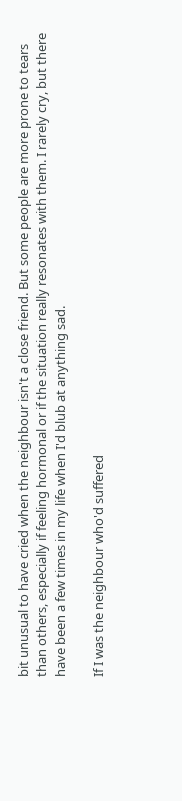bit unusual to have cried when the neighbour isn't a close friend. But some people are more prone to tears than others, especially if feeling hormonal or if the situation really resonates with them. I rarely cry, but there have been a few times in my life when I'd blub at anything sad.

If I was the neighbour who'd suffered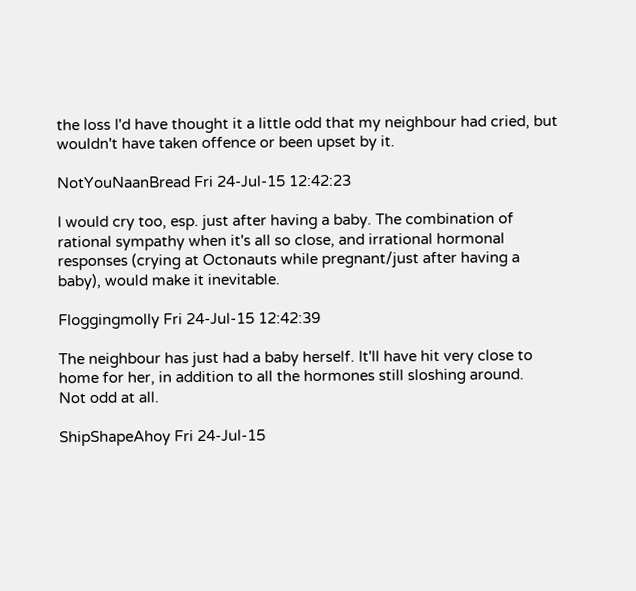the loss I'd have thought it a little odd that my neighbour had cried, but wouldn't have taken offence or been upset by it.

NotYouNaanBread Fri 24-Jul-15 12:42:23

I would cry too, esp. just after having a baby. The combination of rational sympathy when it's all so close, and irrational hormonal responses (crying at Octonauts while pregnant/just after having a baby), would make it inevitable.

Floggingmolly Fri 24-Jul-15 12:42:39

The neighbour has just had a baby herself. It'll have hit very close to home for her, in addition to all the hormones still sloshing around.
Not odd at all.

ShipShapeAhoy Fri 24-Jul-15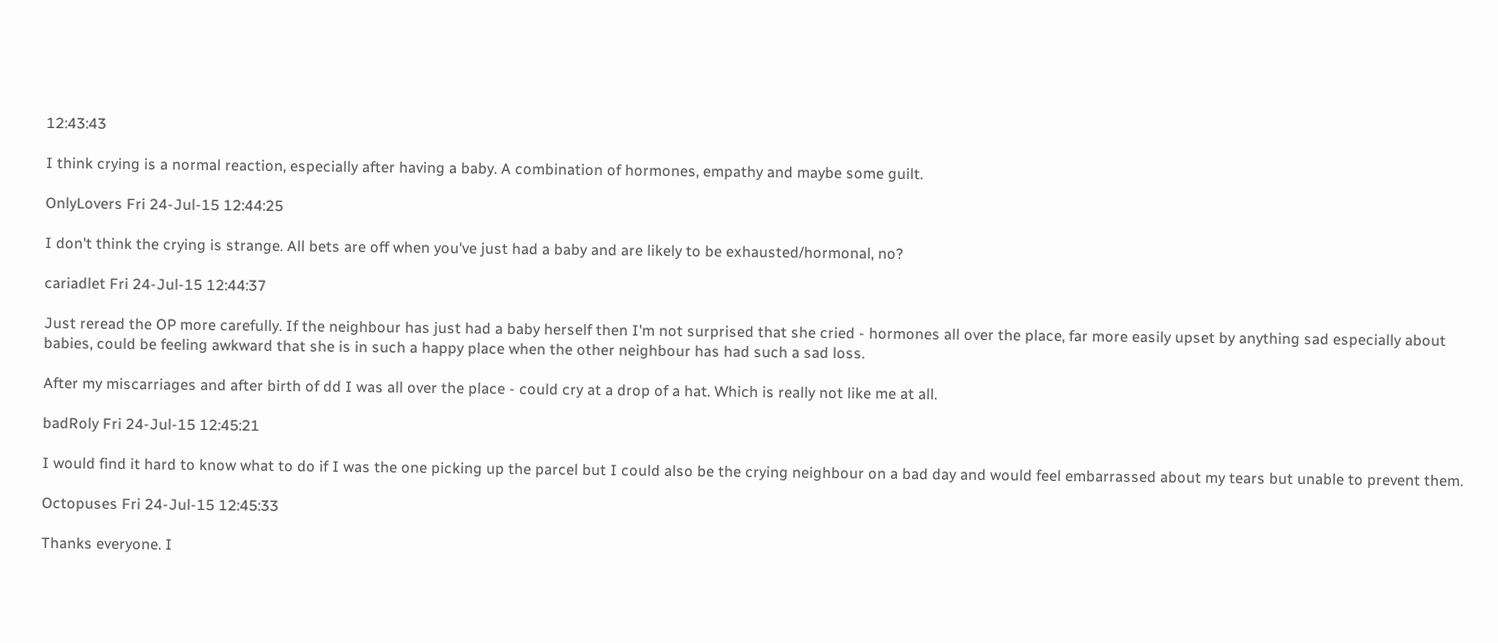12:43:43

I think crying is a normal reaction, especially after having a baby. A combination of hormones, empathy and maybe some guilt.

OnlyLovers Fri 24-Jul-15 12:44:25

I don't think the crying is strange. All bets are off when you've just had a baby and are likely to be exhausted/hormonal, no?

cariadlet Fri 24-Jul-15 12:44:37

Just reread the OP more carefully. If the neighbour has just had a baby herself then I'm not surprised that she cried - hormones all over the place, far more easily upset by anything sad especially about babies, could be feeling awkward that she is in such a happy place when the other neighbour has had such a sad loss.

After my miscarriages and after birth of dd I was all over the place - could cry at a drop of a hat. Which is really not like me at all.

badRoly Fri 24-Jul-15 12:45:21

I would find it hard to know what to do if I was the one picking up the parcel but I could also be the crying neighbour on a bad day and would feel embarrassed about my tears but unable to prevent them.

Octopuses Fri 24-Jul-15 12:45:33

Thanks everyone. I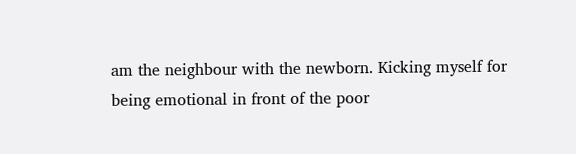am the neighbour with the newborn. Kicking myself for being emotional in front of the poor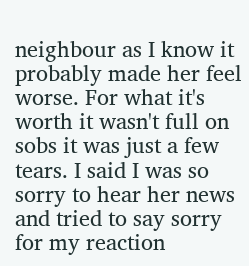neighbour as I know it probably made her feel worse. For what it's worth it wasn't full on sobs it was just a few tears. I said I was so sorry to hear her news and tried to say sorry for my reaction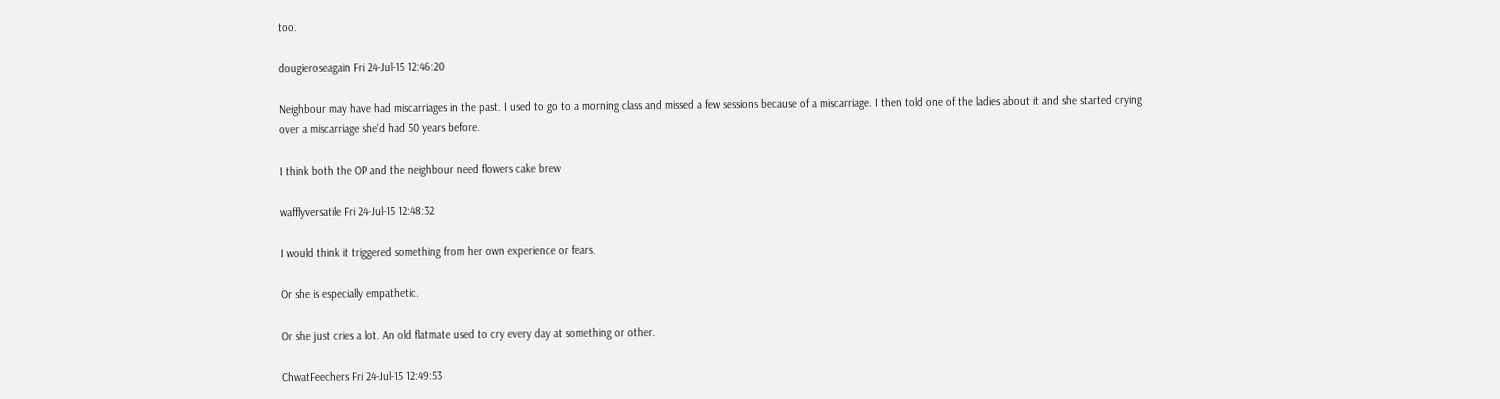too.

dougieroseagain Fri 24-Jul-15 12:46:20

Neighbour may have had miscarriages in the past. I used to go to a morning class and missed a few sessions because of a miscarriage. I then told one of the ladies about it and she started crying over a miscarriage she'd had 50 years before.

I think both the OP and the neighbour need flowers cake brew

wafflyversatile Fri 24-Jul-15 12:48:32

I would think it triggered something from her own experience or fears.

Or she is especially empathetic.

Or she just cries a lot. An old flatmate used to cry every day at something or other.

ChwatFeechers Fri 24-Jul-15 12:49:53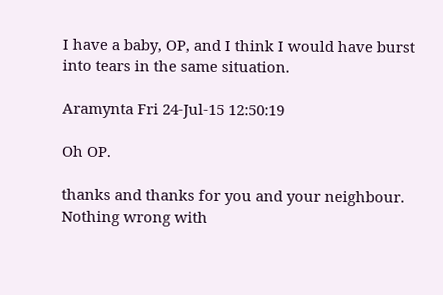I have a baby, OP, and I think I would have burst into tears in the same situation.

Aramynta Fri 24-Jul-15 12:50:19

Oh OP.

thanks and thanks for you and your neighbour. Nothing wrong with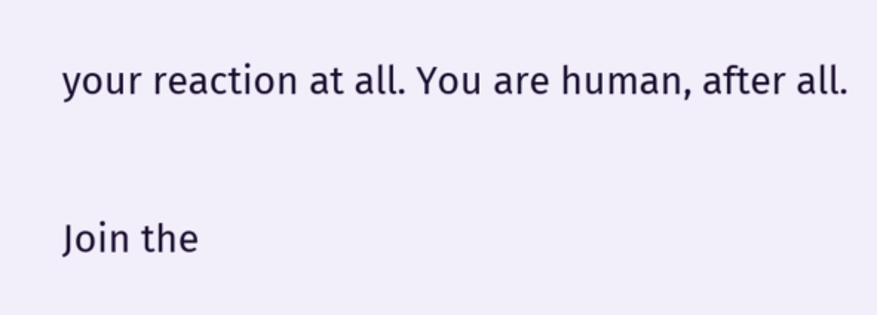your reaction at all. You are human, after all.

Join the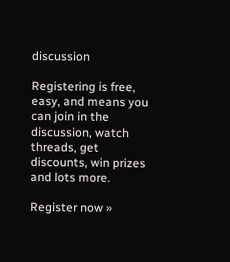discussion

Registering is free, easy, and means you can join in the discussion, watch threads, get discounts, win prizes and lots more.

Register now »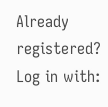Already registered? Log in with: